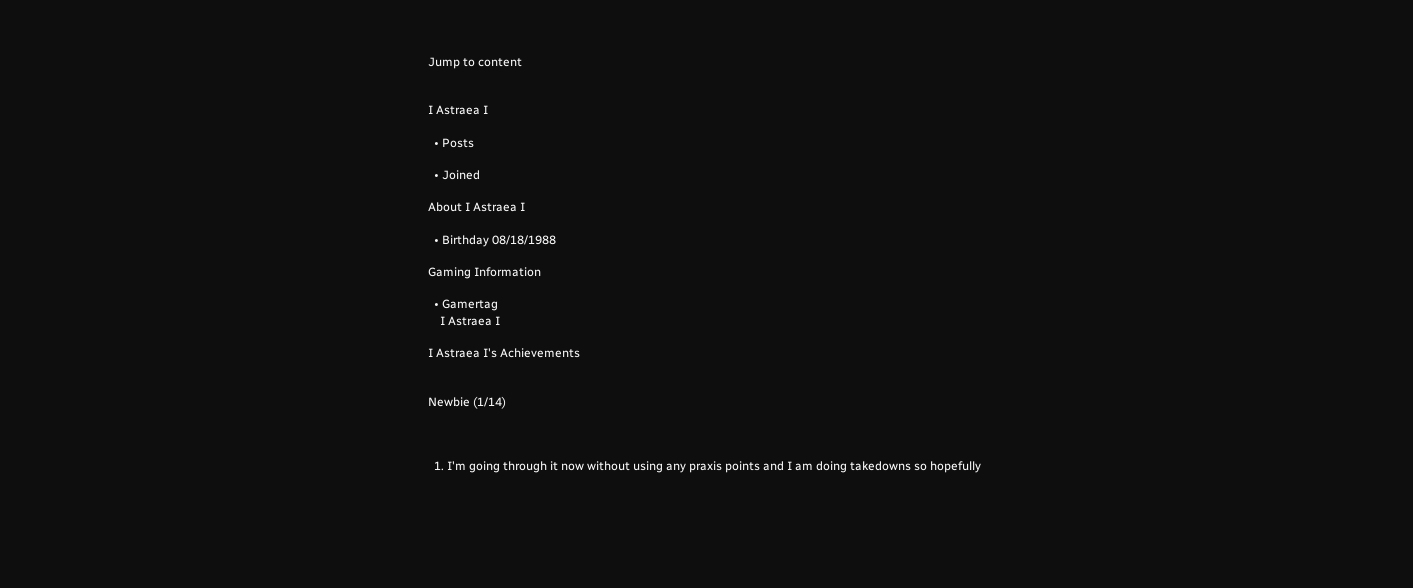Jump to content


I Astraea I

  • Posts

  • Joined

About I Astraea I

  • Birthday 08/18/1988

Gaming Information

  • Gamertag
    I Astraea I

I Astraea I's Achievements


Newbie (1/14)



  1. I'm going through it now without using any praxis points and I am doing takedowns so hopefully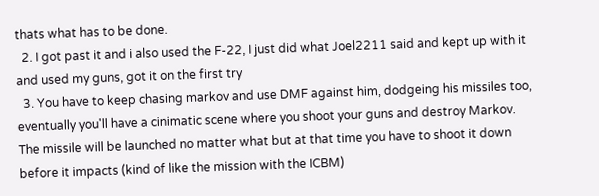thats what has to be done.
  2. I got past it and i also used the F-22, I just did what Joel2211 said and kept up with it and used my guns, got it on the first try
  3. You have to keep chasing markov and use DMF against him, dodgeing his missiles too, eventually you'll have a cinimatic scene where you shoot your guns and destroy Markov. The missile will be launched no matter what but at that time you have to shoot it down before it impacts (kind of like the mission with the ICBM)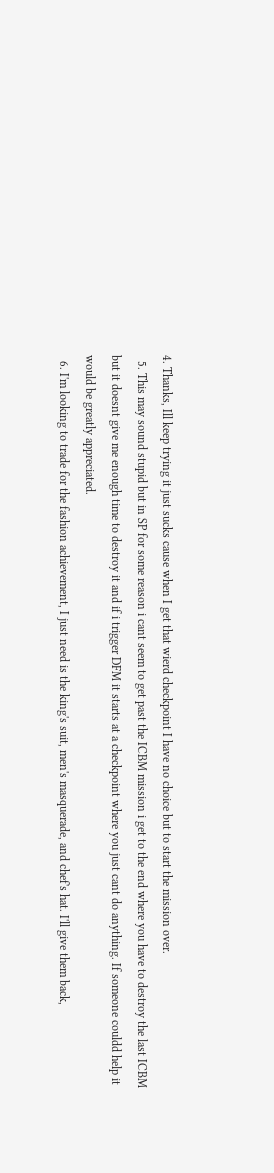4. Thanks, Ill keep trying it just sucks cause when I get that wierd checkpoint I have no choice but to start the mission over.
  5. This may sound stupid but in SP for some reason i cant seem to get past the ICBM mission i get to the end where you have to destroy the last ICBM but it doesnt give me enough time to destroy it and if i trigger DFM it starts at a checkpoint where you just cant do anything. If someone couldd help it would be greatly appreciated.
  6. I'm looking to trade for the fashion achievement, I just need is the king's suit, men's masquerade, and chef's hat. I'll give them back,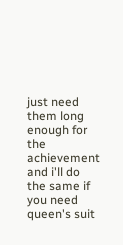just need them long enough for the achievement and i'll do the same if you need queen's suit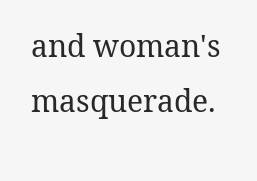and woman's masquerade.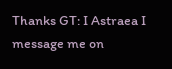Thanks GT: I Astraea I message me on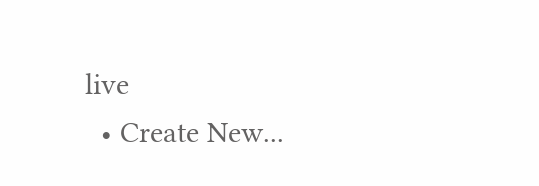live
  • Create New...